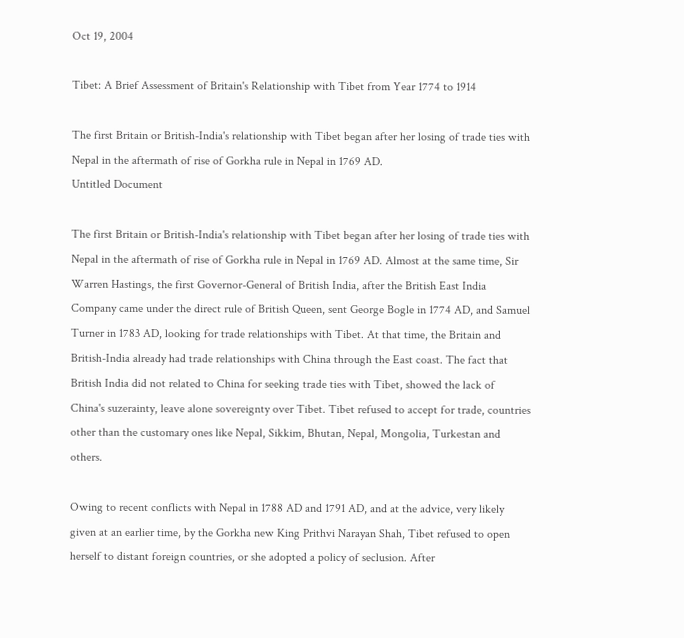Oct 19, 2004

Tibet: A Brief Assessment of Britain's Relationship with Tibet from Year 1774 to 1914

The first Britain or British-India's relationship with Tibet began after her losing of trade ties with Nepal in the aftermath of rise of Gorkha rule in Nepal in 1769 AD.
Untitled Document

The first Britain or British-India's relationship with Tibet began after her losing of trade ties with Nepal in the aftermath of rise of Gorkha rule in Nepal in 1769 AD. Almost at the same time, Sir Warren Hastings, the first Governor-General of British India, after the British East India Company came under the direct rule of British Queen, sent George Bogle in 1774 AD, and Samuel Turner in 1783 AD, looking for trade relationships with Tibet. At that time, the Britain and British-India already had trade relationships with China through the East coast. The fact that British India did not related to China for seeking trade ties with Tibet, showed the lack of China's suzerainty, leave alone sovereignty over Tibet. Tibet refused to accept for trade, countries other than the customary ones like Nepal, Sikkim, Bhutan, Nepal, Mongolia, Turkestan and others.

Owing to recent conflicts with Nepal in 1788 AD and 1791 AD, and at the advice, very likely given at an earlier time, by the Gorkha new King Prithvi Narayan Shah, Tibet refused to open herself to distant foreign countries, or she adopted a policy of seclusion. After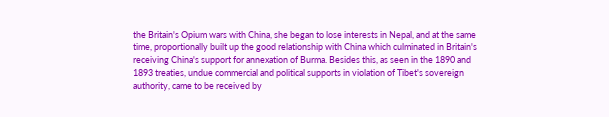the Britain's Opium wars with China, she began to lose interests in Nepal, and at the same time, proportionally built up the good relationship with China which culminated in Britain's receiving China's support for annexation of Burma. Besides this, as seen in the 1890 and 1893 treaties, undue commercial and political supports in violation of Tibet's sovereign authority, came to be received by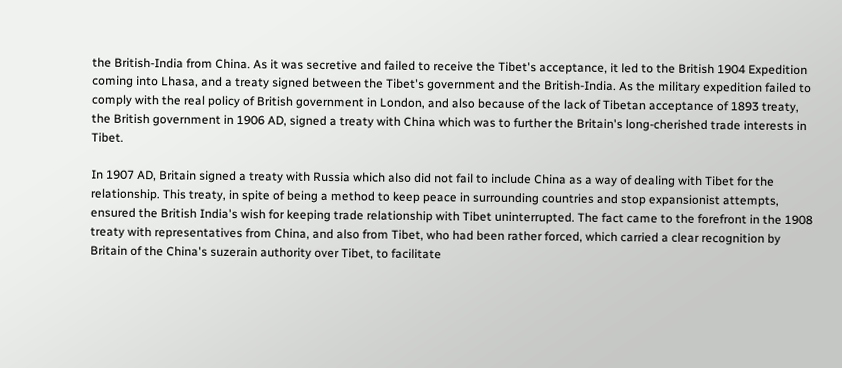the British-India from China. As it was secretive and failed to receive the Tibet's acceptance, it led to the British 1904 Expedition coming into Lhasa, and a treaty signed between the Tibet's government and the British-India. As the military expedition failed to comply with the real policy of British government in London, and also because of the lack of Tibetan acceptance of 1893 treaty, the British government in 1906 AD, signed a treaty with China which was to further the Britain's long-cherished trade interests in Tibet.

In 1907 AD, Britain signed a treaty with Russia which also did not fail to include China as a way of dealing with Tibet for the relationship. This treaty, in spite of being a method to keep peace in surrounding countries and stop expansionist attempts, ensured the British India's wish for keeping trade relationship with Tibet uninterrupted. The fact came to the forefront in the 1908 treaty with representatives from China, and also from Tibet, who had been rather forced, which carried a clear recognition by Britain of the China's suzerain authority over Tibet, to facilitate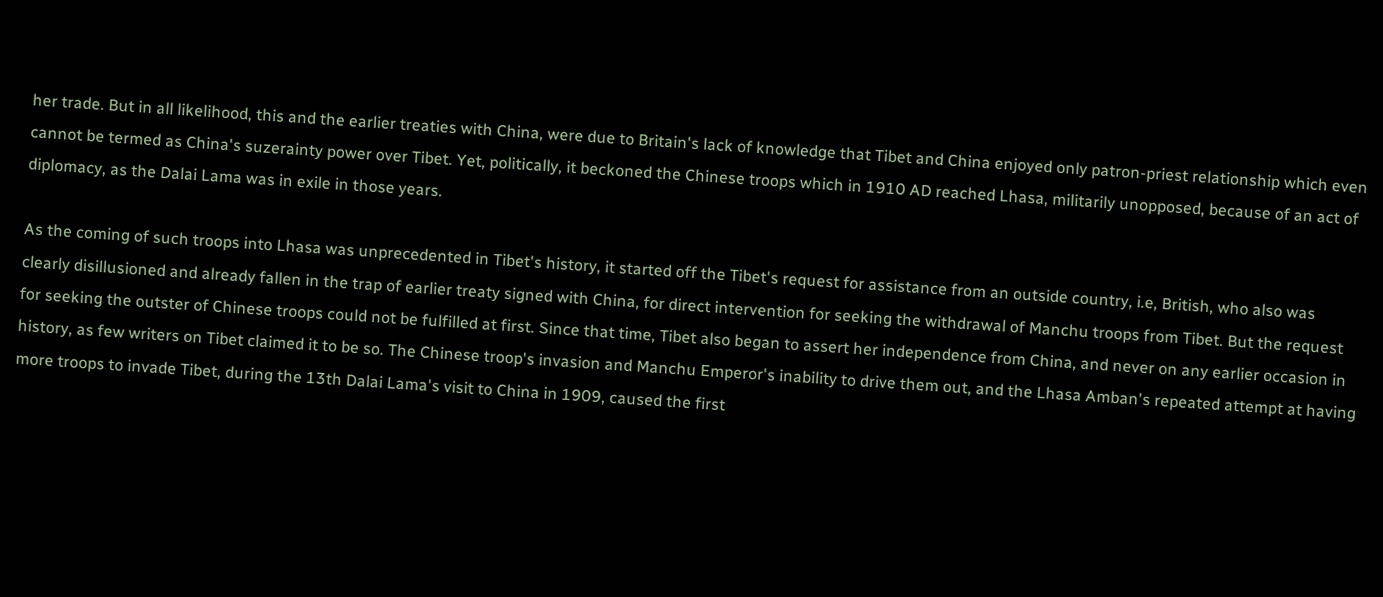her trade. But in all likelihood, this and the earlier treaties with China, were due to Britain's lack of knowledge that Tibet and China enjoyed only patron-priest relationship which even cannot be termed as China's suzerainty power over Tibet. Yet, politically, it beckoned the Chinese troops which in 1910 AD reached Lhasa, militarily unopposed, because of an act of diplomacy, as the Dalai Lama was in exile in those years.

As the coming of such troops into Lhasa was unprecedented in Tibet's history, it started off the Tibet's request for assistance from an outside country, i.e, British, who also was clearly disillusioned and already fallen in the trap of earlier treaty signed with China, for direct intervention for seeking the withdrawal of Manchu troops from Tibet. But the request for seeking the outster of Chinese troops could not be fulfilled at first. Since that time, Tibet also began to assert her independence from China, and never on any earlier occasion in history, as few writers on Tibet claimed it to be so. The Chinese troop's invasion and Manchu Emperor's inability to drive them out, and the Lhasa Amban's repeated attempt at having more troops to invade Tibet, during the 13th Dalai Lama's visit to China in 1909, caused the first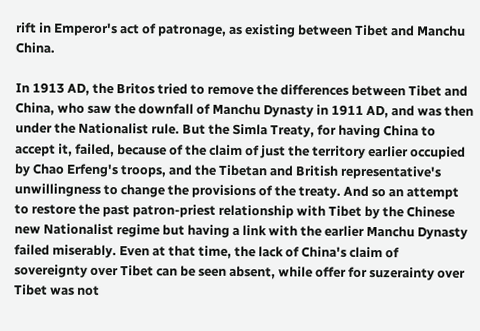rift in Emperor's act of patronage, as existing between Tibet and Manchu China.

In 1913 AD, the Britos tried to remove the differences between Tibet and China, who saw the downfall of Manchu Dynasty in 1911 AD, and was then under the Nationalist rule. But the Simla Treaty, for having China to accept it, failed, because of the claim of just the territory earlier occupied by Chao Erfeng's troops, and the Tibetan and British representative's unwillingness to change the provisions of the treaty. And so an attempt to restore the past patron-priest relationship with Tibet by the Chinese new Nationalist regime but having a link with the earlier Manchu Dynasty failed miserably. Even at that time, the lack of China's claim of sovereignty over Tibet can be seen absent, while offer for suzerainty over Tibet was not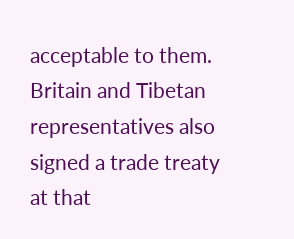acceptable to them. Britain and Tibetan representatives also signed a trade treaty at that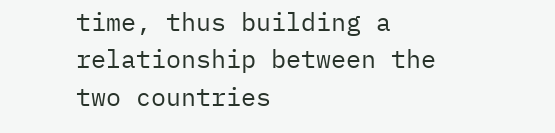time, thus building a relationship between the two countries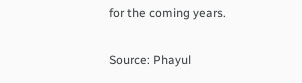for the coming years.

Source: Phayul